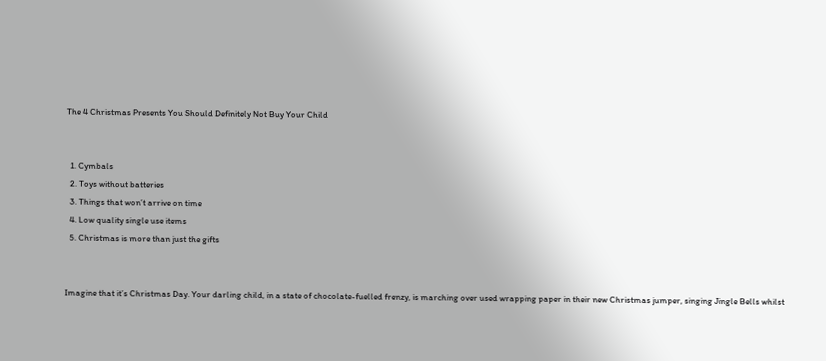The 4 Christmas Presents You Should Definitely Not Buy Your Child


  1. Cymbals
  2. Toys without batteries
  3. Things that won’t arrive on time
  4. Low quality single use items
  5. Christmas is more than just the gifts


Imagine that it’s Christmas Day. Your darling child, in a state of chocolate-fuelled frenzy, is marching over used wrapping paper in their new Christmas jumper, singing Jingle Bells whilst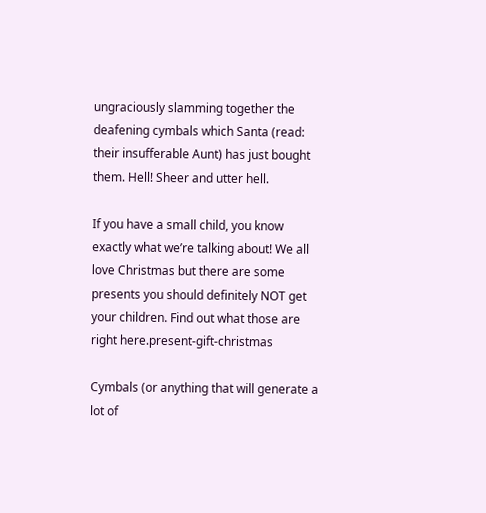ungraciously slamming together the deafening cymbals which Santa (read: their insufferable Aunt) has just bought them. Hell! Sheer and utter hell.

If you have a small child, you know exactly what we’re talking about! We all love Christmas but there are some presents you should definitely NOT get your children. Find out what those are right here.present-gift-christmas

Cymbals (or anything that will generate a lot of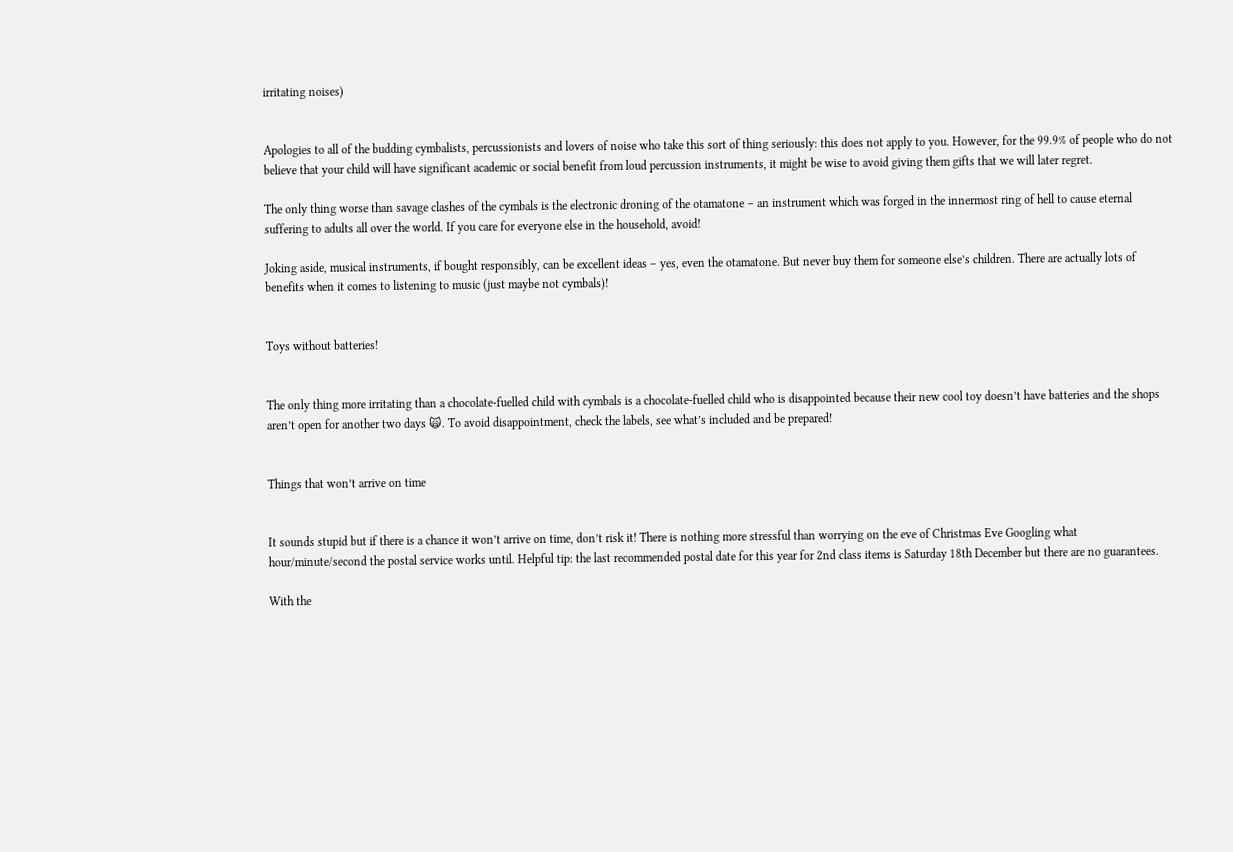irritating noises)


Apologies to all of the budding cymbalists, percussionists and lovers of noise who take this sort of thing seriously: this does not apply to you. However, for the 99.9% of people who do not believe that your child will have significant academic or social benefit from loud percussion instruments, it might be wise to avoid giving them gifts that we will later regret.

The only thing worse than savage clashes of the cymbals is the electronic droning of the otamatone – an instrument which was forged in the innermost ring of hell to cause eternal suffering to adults all over the world. If you care for everyone else in the household, avoid!

Joking aside, musical instruments, if bought responsibly, can be excellent ideas – yes, even the otamatone. But never buy them for someone else’s children. There are actually lots of benefits when it comes to listening to music (just maybe not cymbals)!


Toys without batteries!


The only thing more irritating than a chocolate-fuelled child with cymbals is a chocolate-fuelled child who is disappointed because their new cool toy doesn’t have batteries and the shops aren’t open for another two days 🙀. To avoid disappointment, check the labels, see what’s included and be prepared!


Things that won’t arrive on time


It sounds stupid but if there is a chance it won’t arrive on time, don’t risk it! There is nothing more stressful than worrying on the eve of Christmas Eve Googling what hour/minute/second the postal service works until. Helpful tip: the last recommended postal date for this year for 2nd class items is Saturday 18th December but there are no guarantees.

With the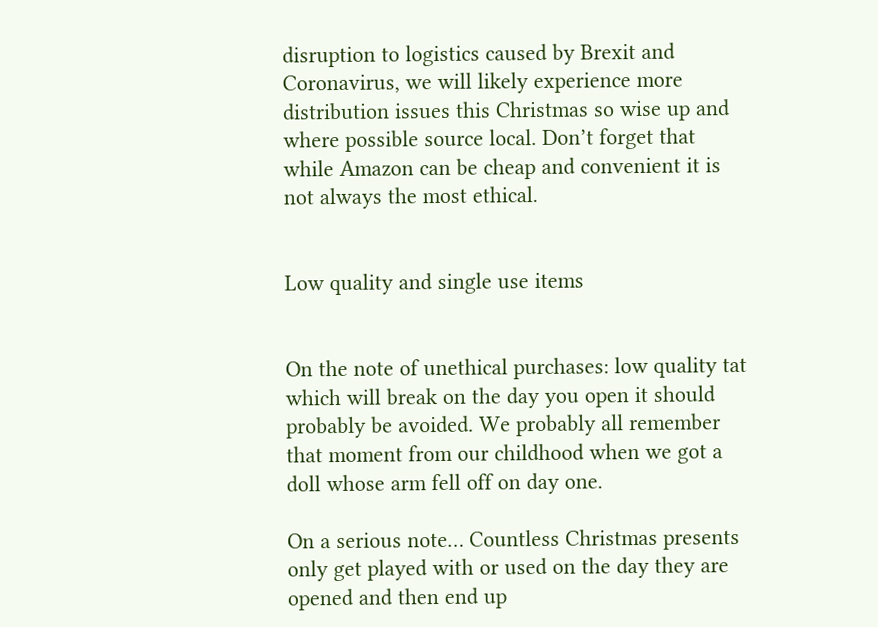disruption to logistics caused by Brexit and Coronavirus, we will likely experience more distribution issues this Christmas so wise up and where possible source local. Don’t forget that while Amazon can be cheap and convenient it is not always the most ethical.


Low quality and single use items


On the note of unethical purchases: low quality tat which will break on the day you open it should probably be avoided. We probably all remember that moment from our childhood when we got a doll whose arm fell off on day one.

On a serious note… Countless Christmas presents only get played with or used on the day they are opened and then end up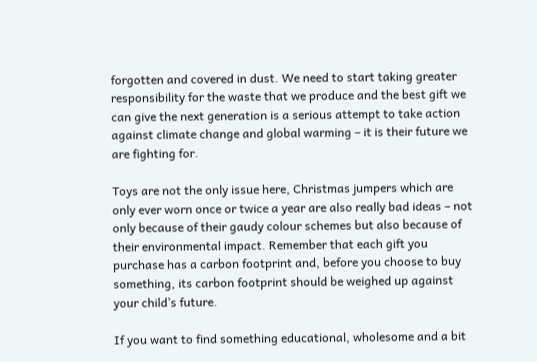forgotten and covered in dust. We need to start taking greater responsibility for the waste that we produce and the best gift we can give the next generation is a serious attempt to take action against climate change and global warming – it is their future we are fighting for.

Toys are not the only issue here, Christmas jumpers which are only ever worn once or twice a year are also really bad ideas – not only because of their gaudy colour schemes but also because of their environmental impact. Remember that each gift you purchase has a carbon footprint and, before you choose to buy something, its carbon footprint should be weighed up against your child’s future.

If you want to find something educational, wholesome and a bit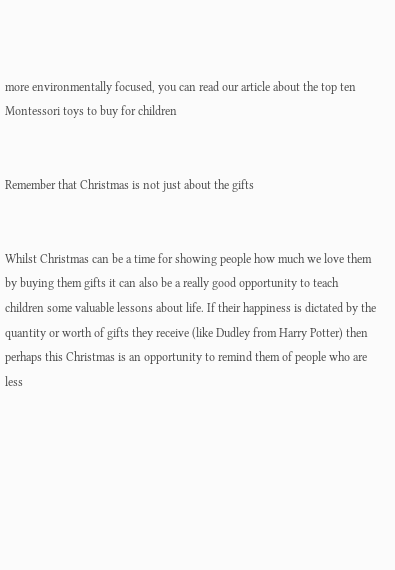more environmentally focused, you can read our article about the top ten Montessori toys to buy for children


Remember that Christmas is not just about the gifts


Whilst Christmas can be a time for showing people how much we love them by buying them gifts it can also be a really good opportunity to teach children some valuable lessons about life. If their happiness is dictated by the quantity or worth of gifts they receive (like Dudley from Harry Potter) then perhaps this Christmas is an opportunity to remind them of people who are less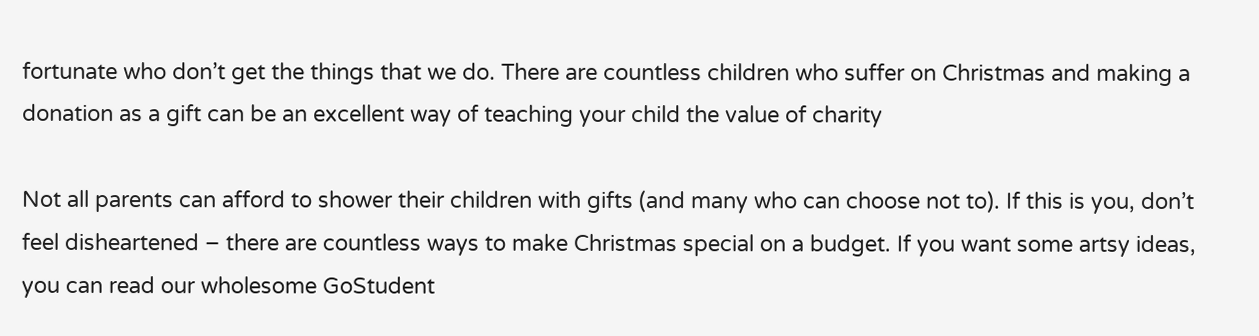fortunate who don’t get the things that we do. There are countless children who suffer on Christmas and making a donation as a gift can be an excellent way of teaching your child the value of charity

Not all parents can afford to shower their children with gifts (and many who can choose not to). If this is you, don’t feel disheartened – there are countless ways to make Christmas special on a budget. If you want some artsy ideas, you can read our wholesome GoStudent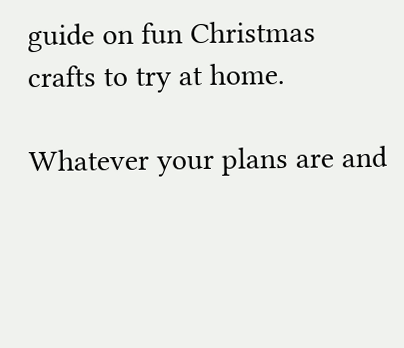guide on fun Christmas crafts to try at home.

Whatever your plans are and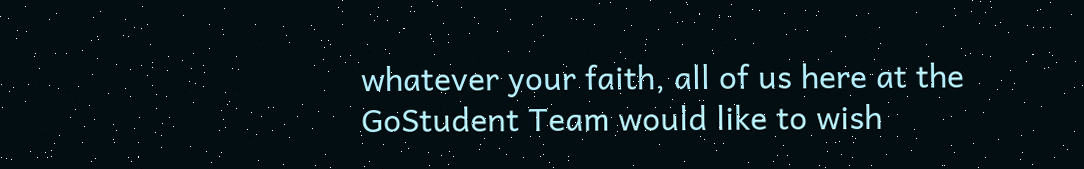whatever your faith, all of us here at the GoStudent Team would like to wish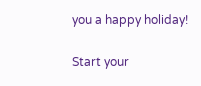you a happy holiday!

Start your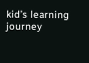kid’s learning journey